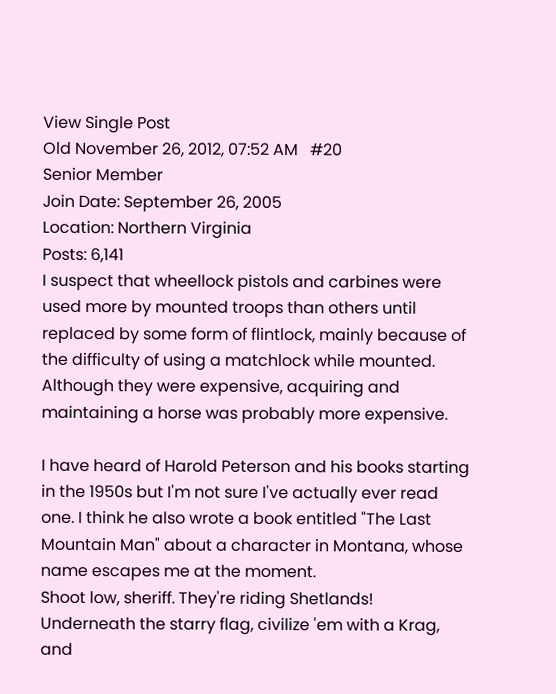View Single Post
Old November 26, 2012, 07:52 AM   #20
Senior Member
Join Date: September 26, 2005
Location: Northern Virginia
Posts: 6,141
I suspect that wheellock pistols and carbines were used more by mounted troops than others until replaced by some form of flintlock, mainly because of the difficulty of using a matchlock while mounted. Although they were expensive, acquiring and maintaining a horse was probably more expensive.

I have heard of Harold Peterson and his books starting in the 1950s but I'm not sure I've actually ever read one. I think he also wrote a book entitled "The Last Mountain Man" about a character in Montana, whose name escapes me at the moment.
Shoot low, sheriff. They're riding Shetlands!
Underneath the starry flag, civilize 'em with a Krag,
and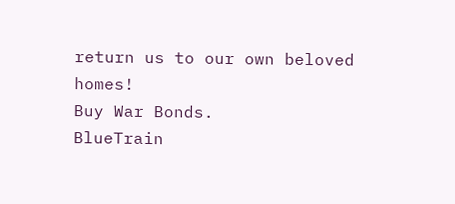return us to our own beloved homes!
Buy War Bonds.
BlueTrain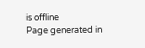is offline
Page generated in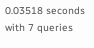0.03518 seconds with 7 queries